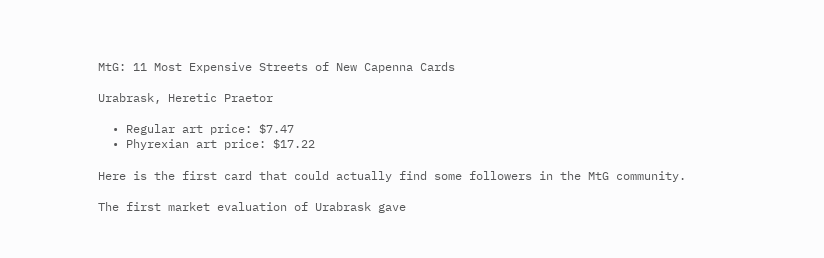MtG: 11 Most Expensive Streets of New Capenna Cards

Urabrask, Heretic Praetor

  • Regular art price: $7.47
  • Phyrexian art price: $17.22

Here is the first card that could actually find some followers in the MtG community.

The first market evaluation of Urabrask gave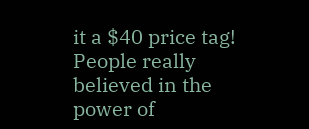it a $40 price tag! People really believed in the power of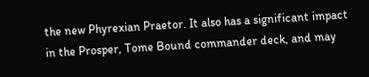the new Phyrexian Praetor. It also has a significant impact in the Prosper, Tome Bound commander deck, and may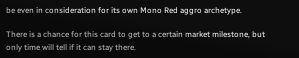be even in consideration for its own Mono Red aggro archetype.

There is a chance for this card to get to a certain market milestone, but only time will tell if it can stay there.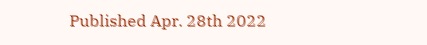Published Apr. 28th 2022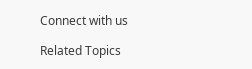Connect with us

Related Topics